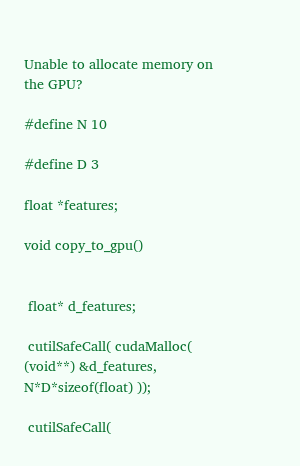Unable to allocate memory on the GPU?

#define N 10

#define D 3

float *features;

void copy_to_gpu()


 float* d_features;

 cutilSafeCall( cudaMalloc( (void**) &d_features, N*D*sizeof(float) ));

 cutilSafeCall(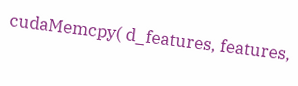cudaMemcpy( d_features, features,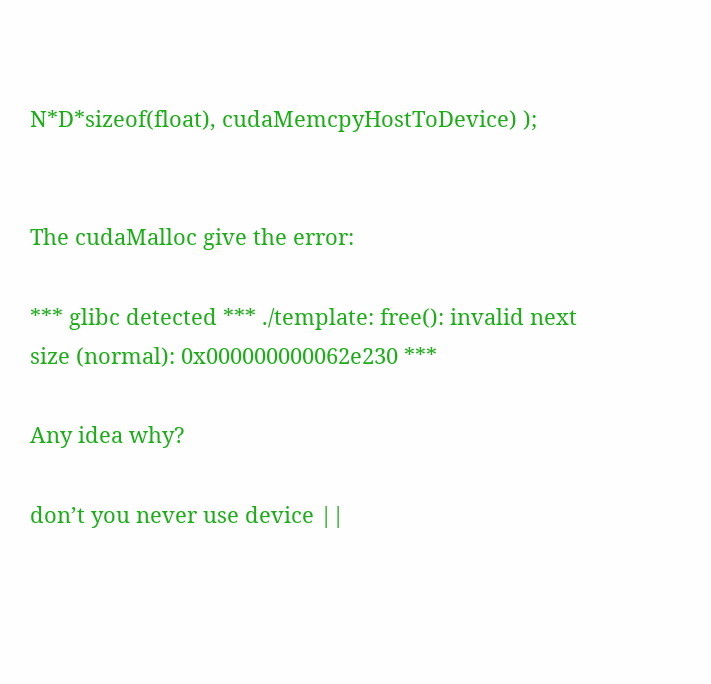N*D*sizeof(float), cudaMemcpyHostToDevice) );


The cudaMalloc give the error:

*** glibc detected *** ./template: free(): invalid next size (normal): 0x000000000062e230 ***

Any idea why?

don’t you never use device ||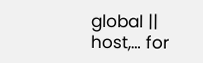global || host,… for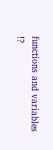functions and variables !?